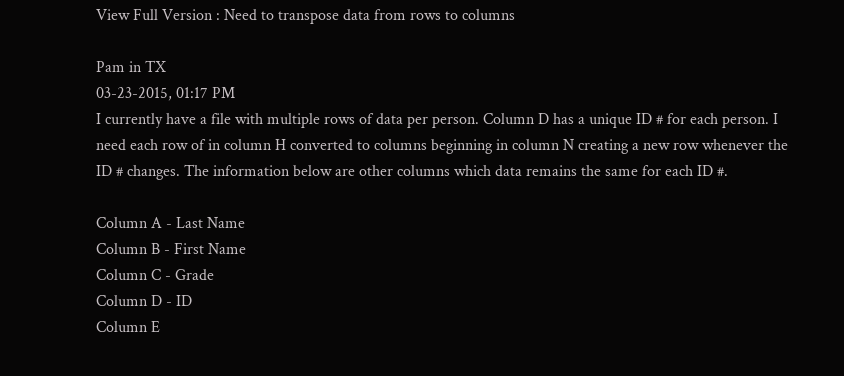View Full Version : Need to transpose data from rows to columns

Pam in TX
03-23-2015, 01:17 PM
I currently have a file with multiple rows of data per person. Column D has a unique ID # for each person. I need each row of in column H converted to columns beginning in column N creating a new row whenever the ID # changes. The information below are other columns which data remains the same for each ID #.

Column A - Last Name
Column B - First Name
Column C - Grade
Column D - ID
Column E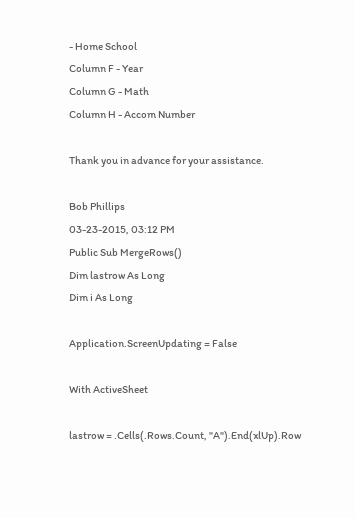- Home School
Column F - Year
Column G - Math
Column H - Accom Number

Thank you in advance for your assistance.

Bob Phillips
03-23-2015, 03:12 PM
Public Sub MergeRows()
Dim lastrow As Long
Dim i As Long

Application.ScreenUpdating = False

With ActiveSheet

lastrow = .Cells(.Rows.Count, "A").End(xlUp).Row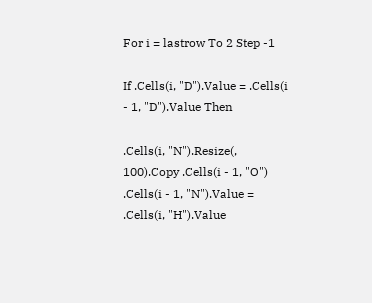For i = lastrow To 2 Step -1

If .Cells(i, "D").Value = .Cells(i - 1, "D").Value Then

.Cells(i, "N").Resize(, 100).Copy .Cells(i - 1, "O")
.Cells(i - 1, "N").Value = .Cells(i, "H").Value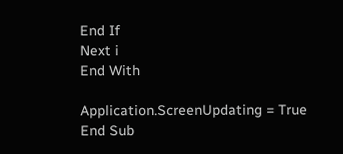End If
Next i
End With

Application.ScreenUpdating = True
End Sub